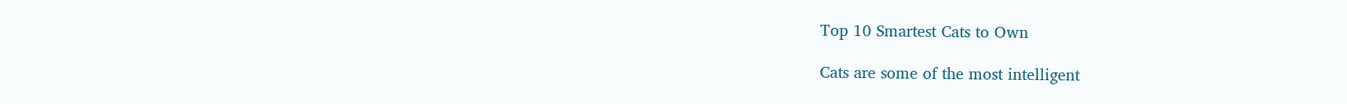Top 10 Smartest Cats to Own

Cats are some of the most intelligent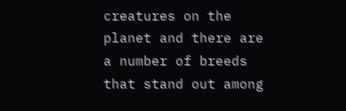creatures on the planet and there are a number of breeds that stand out among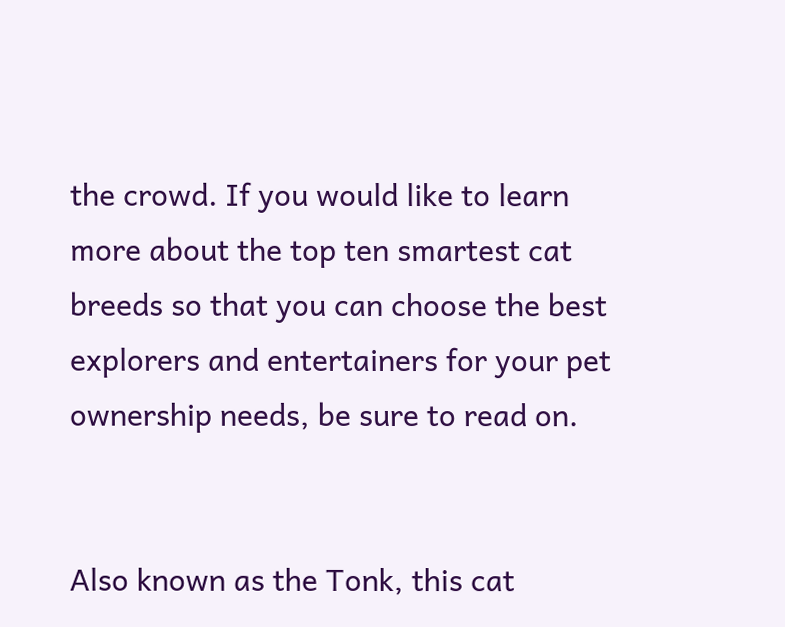the crowd. If you would like to learn more about the top ten smartest cat breeds so that you can choose the best explorers and entertainers for your pet ownership needs, be sure to read on.


Also known as the Tonk, this cat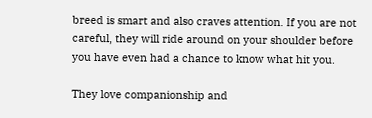breed is smart and also craves attention. If you are not careful, they will ride around on your shoulder before you have even had a chance to know what hit you.

They love companionship and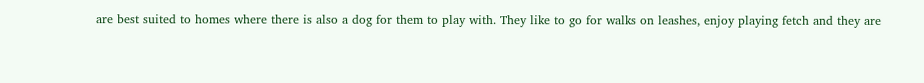are best suited to homes where there is also a dog for them to play with. They like to go for walks on leashes, enjoy playing fetch and they are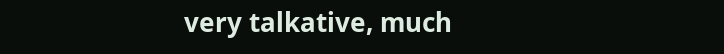very talkative, much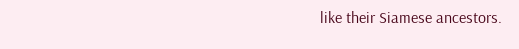like their Siamese ancestors.